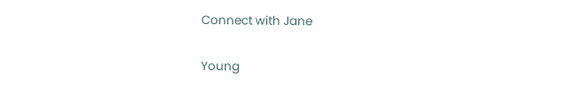Connect with Jane

Young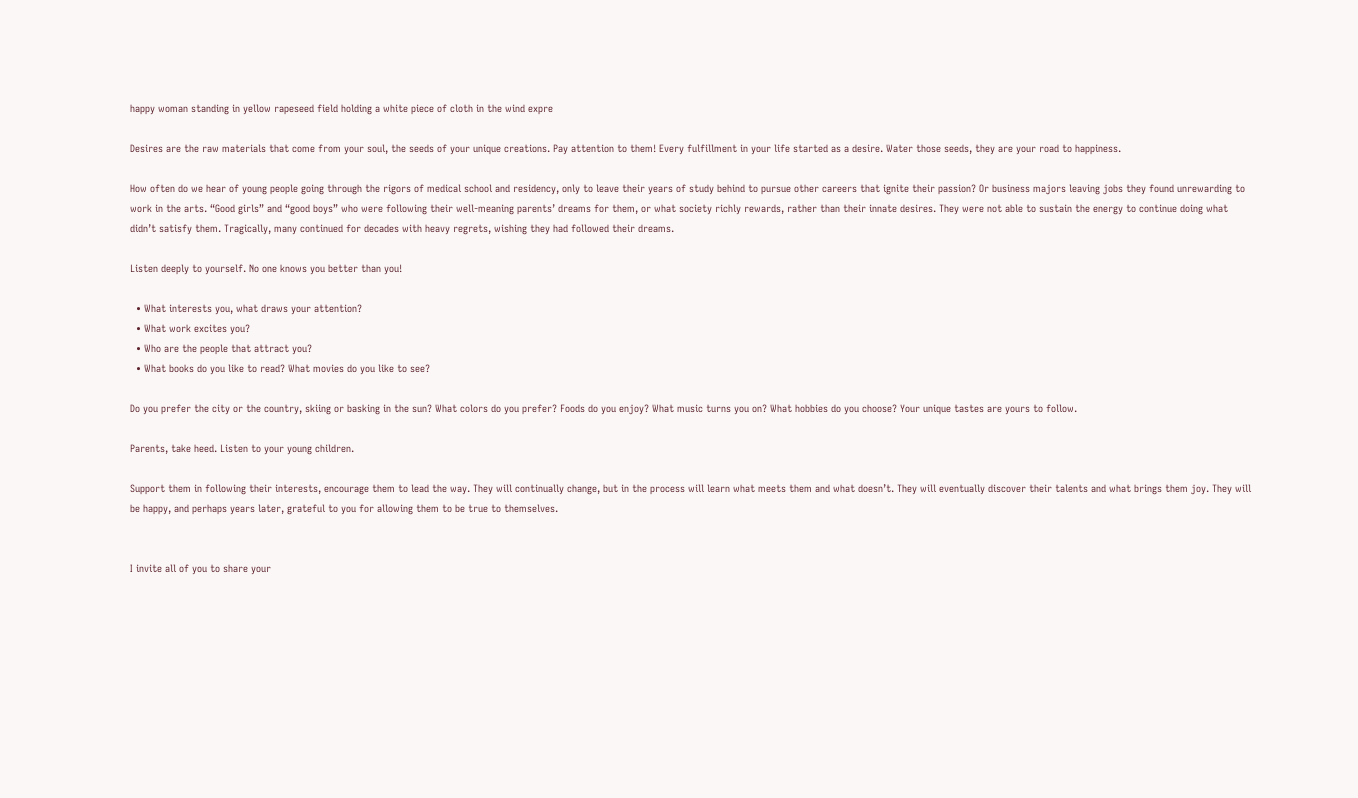happy woman standing in yellow rapeseed field holding a white piece of cloth in the wind expre

Desires are the raw materials that come from your soul, the seeds of your unique creations. Pay attention to them! Every fulfillment in your life started as a desire. Water those seeds, they are your road to happiness.

How often do we hear of young people going through the rigors of medical school and residency, only to leave their years of study behind to pursue other careers that ignite their passion? Or business majors leaving jobs they found unrewarding to work in the arts. “Good girls” and “good boys” who were following their well-meaning parents’ dreams for them, or what society richly rewards, rather than their innate desires. They were not able to sustain the energy to continue doing what didn’t satisfy them. Tragically, many continued for decades with heavy regrets, wishing they had followed their dreams.

Listen deeply to yourself. No one knows you better than you!

  • What interests you, what draws your attention?
  • What work excites you?
  • Who are the people that attract you?
  • What books do you like to read? What movies do you like to see?

Do you prefer the city or the country, skiing or basking in the sun? What colors do you prefer? Foods do you enjoy? What music turns you on? What hobbies do you choose? Your unique tastes are yours to follow.

Parents, take heed. Listen to your young children.

Support them in following their interests, encourage them to lead the way. They will continually change, but in the process will learn what meets them and what doesn’t. They will eventually discover their talents and what brings them joy. They will be happy, and perhaps years later, grateful to you for allowing them to be true to themselves.


I invite all of you to share your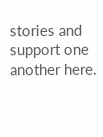stories and support one another here.